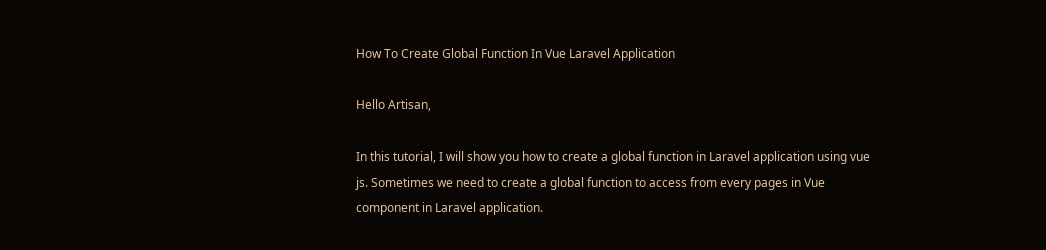How To Create Global Function In Vue Laravel Application

Hello Artisan,

In this tutorial, I will show you how to create a global function in Laravel application using vue js. Sometimes we need to create a global function to access from every pages in Vue component in Laravel application.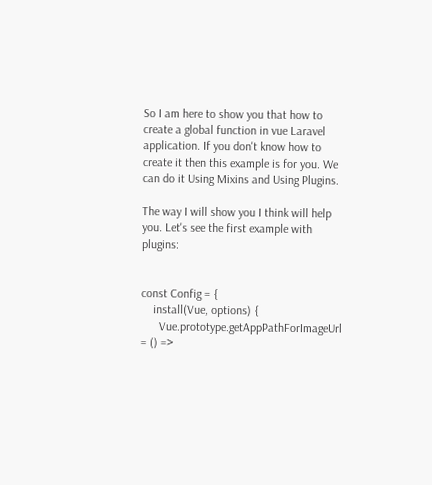So I am here to show you that how to create a global function in vue Laravel application. If you don't know how to create it then this example is for you. We can do it Using Mixins and Using Plugins.

The way I will show you I think will help you. Let's see the first example with plugins:


const Config = {
    install(Vue, options) {
      Vue.prototype.getAppPathForImageUrl = () =>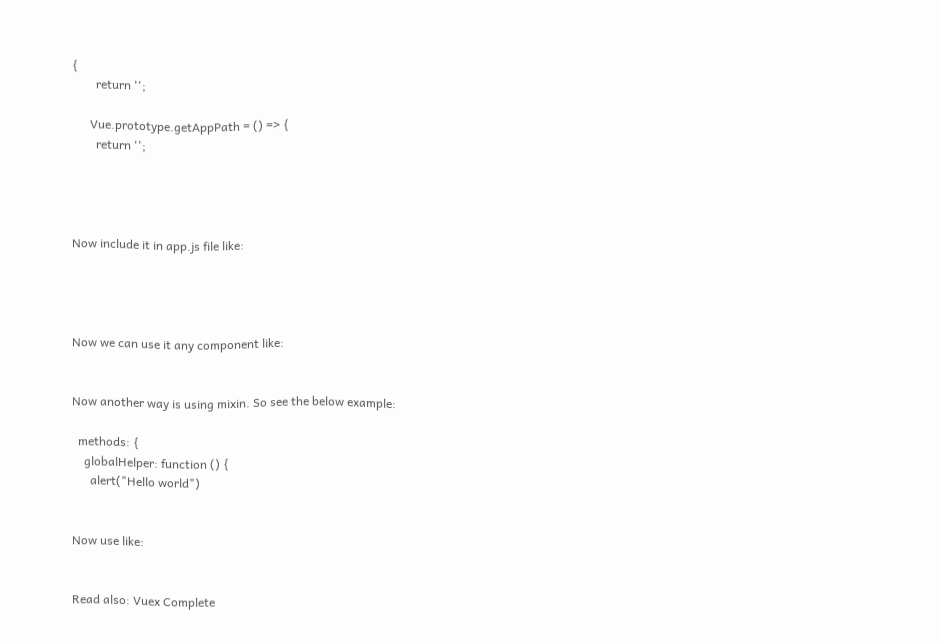{
        return '';

      Vue.prototype.getAppPath = () => {
        return '';




Now include it in app.js file like:




Now we can use it any component like:


Now another way is using mixin. So see the below example:

  methods: {
    globalHelper: function () {
      alert("Hello world")


Now use like:


Read also: Vuex Complete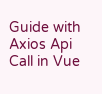Guide with Axios Api Call in Vue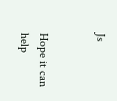Js


Hope it can help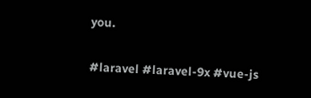you.


#laravel #laravel-9x #vue-js